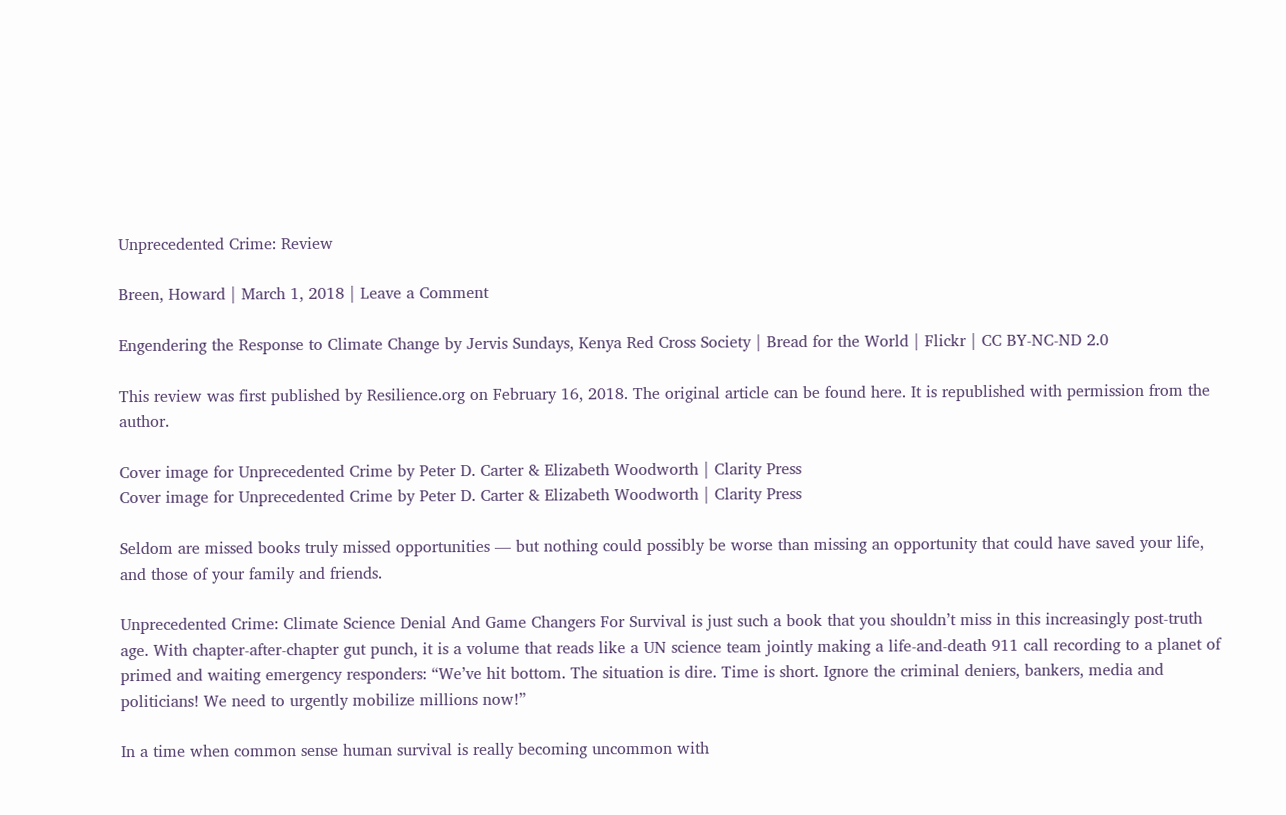Unprecedented Crime: Review

Breen, Howard | March 1, 2018 | Leave a Comment

Engendering the Response to Climate Change by Jervis Sundays, Kenya Red Cross Society | Bread for the World | Flickr | CC BY-NC-ND 2.0

This review was first published by Resilience.org on February 16, 2018. The original article can be found here. It is republished with permission from the author.

Cover image for Unprecedented Crime by Peter D. Carter & Elizabeth Woodworth | Clarity Press
Cover image for Unprecedented Crime by Peter D. Carter & Elizabeth Woodworth | Clarity Press

Seldom are missed books truly missed opportunities — but nothing could possibly be worse than missing an opportunity that could have saved your life, and those of your family and friends.

Unprecedented Crime: Climate Science Denial And Game Changers For Survival is just such a book that you shouldn’t miss in this increasingly post-truth age. With chapter-after-chapter gut punch, it is a volume that reads like a UN science team jointly making a life-and-death 911 call recording to a planet of primed and waiting emergency responders: “We’ve hit bottom. The situation is dire. Time is short. Ignore the criminal deniers, bankers, media and politicians! We need to urgently mobilize millions now!”

In a time when common sense human survival is really becoming uncommon with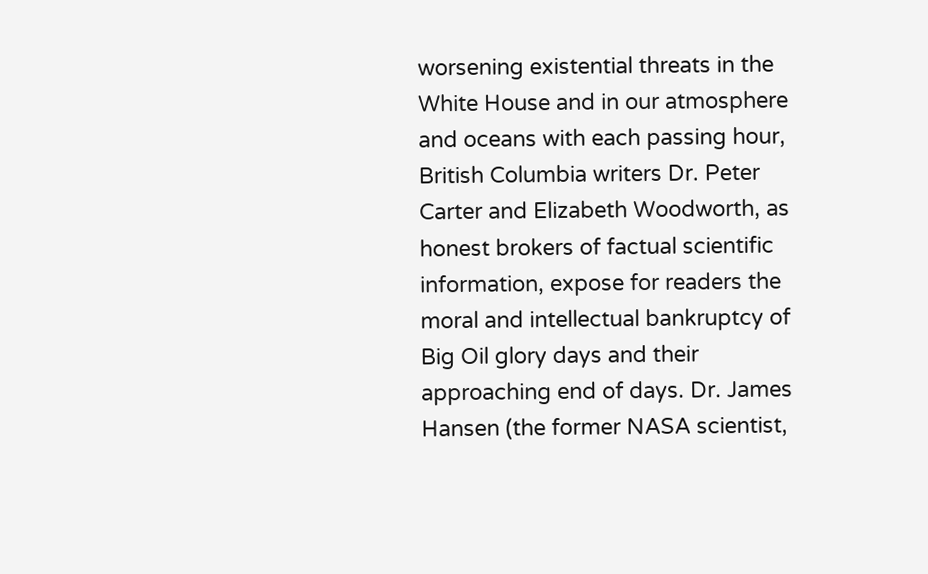worsening existential threats in the White House and in our atmosphere and oceans with each passing hour, British Columbia writers Dr. Peter Carter and Elizabeth Woodworth, as honest brokers of factual scientific information, expose for readers the moral and intellectual bankruptcy of Big Oil glory days and their approaching end of days. Dr. James Hansen (the former NASA scientist,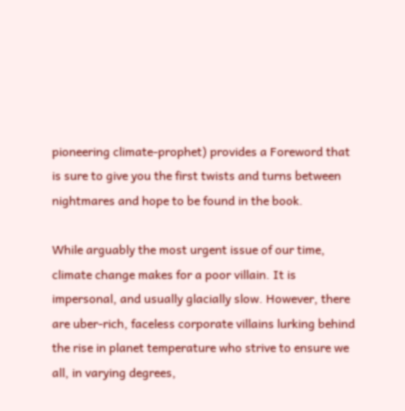pioneering climate-prophet) provides a Foreword that is sure to give you the first twists and turns between nightmares and hope to be found in the book.

While arguably the most urgent issue of our time, climate change makes for a poor villain. It is impersonal, and usually glacially slow. However, there are uber-rich, faceless corporate villains lurking behind the rise in planet temperature who strive to ensure we all, in varying degrees,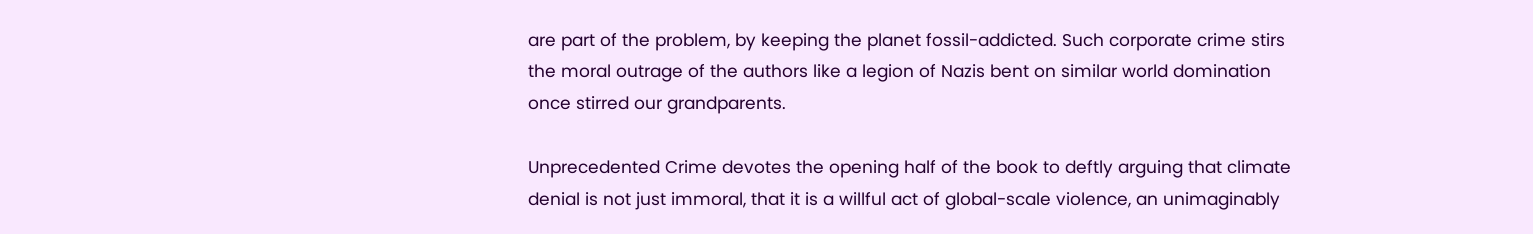are part of the problem, by keeping the planet fossil-addicted. Such corporate crime stirs the moral outrage of the authors like a legion of Nazis bent on similar world domination once stirred our grandparents.

Unprecedented Crime devotes the opening half of the book to deftly arguing that climate denial is not just immoral, that it is a willful act of global-scale violence, an unimaginably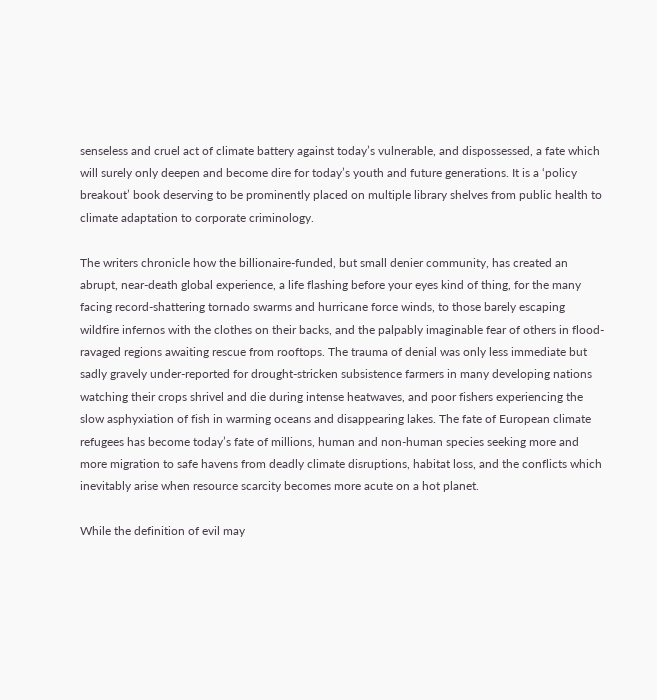senseless and cruel act of climate battery against today’s vulnerable, and dispossessed, a fate which will surely only deepen and become dire for today’s youth and future generations. It is a ‘policy breakout’ book deserving to be prominently placed on multiple library shelves from public health to climate adaptation to corporate criminology.

The writers chronicle how the billionaire-funded, but small denier community, has created an abrupt, near-death global experience, a life flashing before your eyes kind of thing, for the many facing record-shattering tornado swarms and hurricane force winds, to those barely escaping wildfire infernos with the clothes on their backs, and the palpably imaginable fear of others in flood-ravaged regions awaiting rescue from rooftops. The trauma of denial was only less immediate but sadly gravely under-reported for drought-stricken subsistence farmers in many developing nations watching their crops shrivel and die during intense heatwaves, and poor fishers experiencing the slow asphyxiation of fish in warming oceans and disappearing lakes. The fate of European climate refugees has become today’s fate of millions, human and non-human species seeking more and more migration to safe havens from deadly climate disruptions, habitat loss, and the conflicts which inevitably arise when resource scarcity becomes more acute on a hot planet.

While the definition of evil may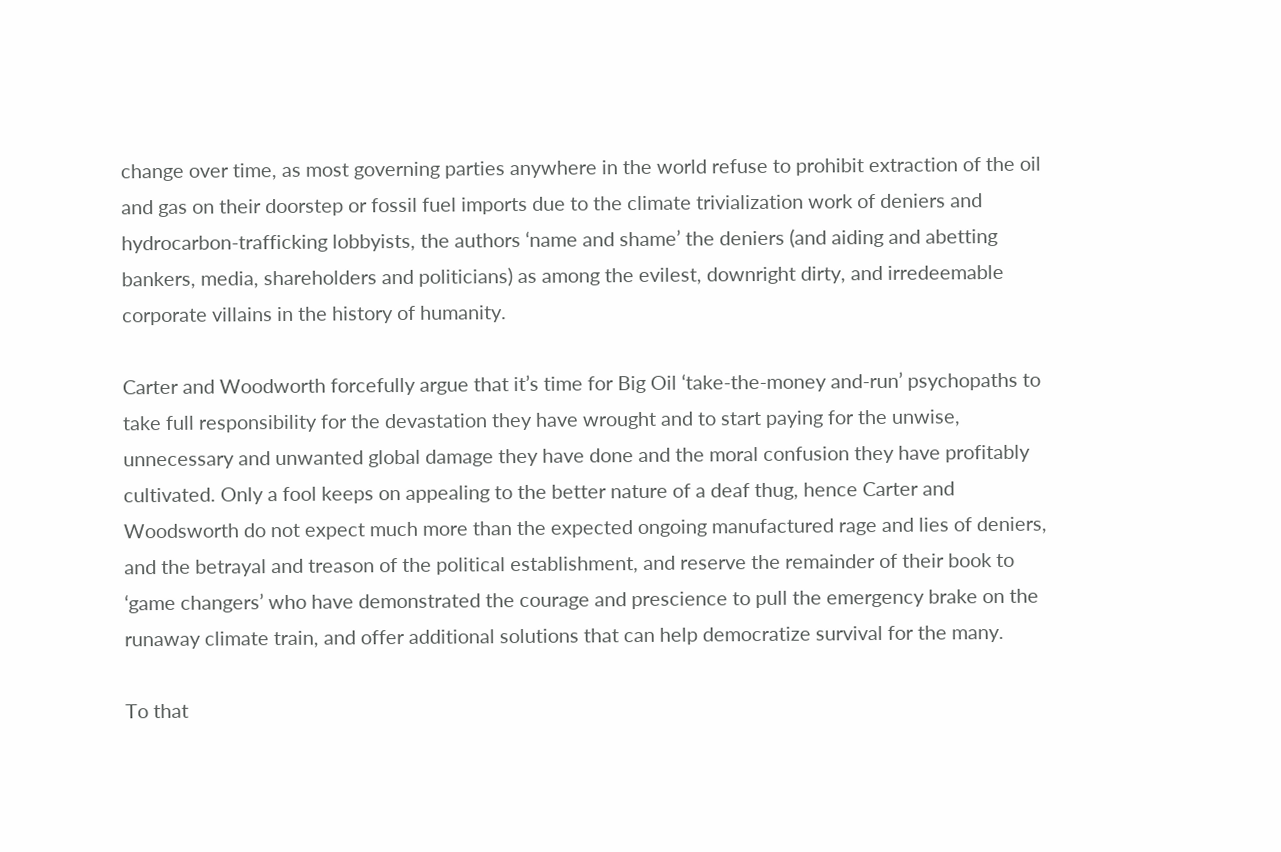change over time, as most governing parties anywhere in the world refuse to prohibit extraction of the oil and gas on their doorstep or fossil fuel imports due to the climate trivialization work of deniers and hydrocarbon-trafficking lobbyists, the authors ‘name and shame’ the deniers (and aiding and abetting bankers, media, shareholders and politicians) as among the evilest, downright dirty, and irredeemable corporate villains in the history of humanity.

Carter and Woodworth forcefully argue that it’s time for Big Oil ‘take-the-money and-run’ psychopaths to take full responsibility for the devastation they have wrought and to start paying for the unwise, unnecessary and unwanted global damage they have done and the moral confusion they have profitably cultivated. Only a fool keeps on appealing to the better nature of a deaf thug, hence Carter and Woodsworth do not expect much more than the expected ongoing manufactured rage and lies of deniers, and the betrayal and treason of the political establishment, and reserve the remainder of their book to ‘game changers’ who have demonstrated the courage and prescience to pull the emergency brake on the runaway climate train, and offer additional solutions that can help democratize survival for the many.

To that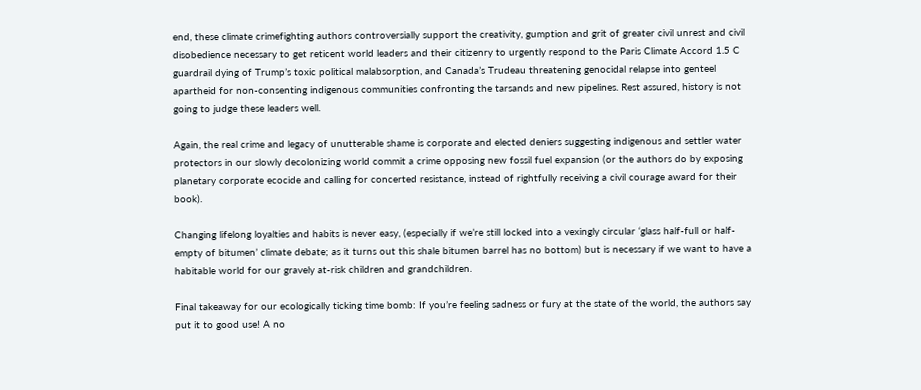end, these climate crimefighting authors controversially support the creativity, gumption and grit of greater civil unrest and civil disobedience necessary to get reticent world leaders and their citizenry to urgently respond to the Paris Climate Accord 1.5 C guardrail dying of Trump’s toxic political malabsorption, and Canada’s Trudeau threatening genocidal relapse into genteel apartheid for non-consenting indigenous communities confronting the tarsands and new pipelines. Rest assured, history is not going to judge these leaders well.

Again, the real crime and legacy of unutterable shame is corporate and elected deniers suggesting indigenous and settler water protectors in our slowly decolonizing world commit a crime opposing new fossil fuel expansion (or the authors do by exposing planetary corporate ecocide and calling for concerted resistance, instead of rightfully receiving a civil courage award for their book).

Changing lifelong loyalties and habits is never easy, (especially if we’re still locked into a vexingly circular ‘glass half-full or half-empty of bitumen’ climate debate; as it turns out this shale bitumen barrel has no bottom) but is necessary if we want to have a habitable world for our gravely at-risk children and grandchildren.

Final takeaway for our ecologically ticking time bomb: If you’re feeling sadness or fury at the state of the world, the authors say put it to good use! A no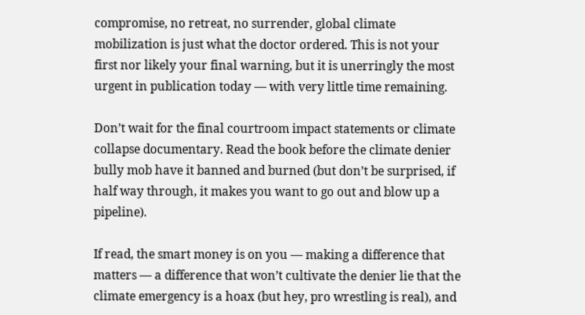compromise, no retreat, no surrender, global climate mobilization is just what the doctor ordered. This is not your first nor likely your final warning, but it is unerringly the most urgent in publication today — with very little time remaining.

Don’t wait for the final courtroom impact statements or climate collapse documentary. Read the book before the climate denier bully mob have it banned and burned (but don’t be surprised, if half way through, it makes you want to go out and blow up a pipeline).

If read, the smart money is on you — making a difference that matters — a difference that won’t cultivate the denier lie that the climate emergency is a hoax (but hey, pro wrestling is real), and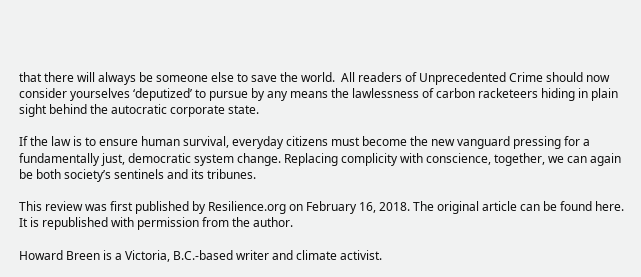that there will always be someone else to save the world.  All readers of Unprecedented Crime should now consider yourselves ‘deputized’ to pursue by any means the lawlessness of carbon racketeers hiding in plain sight behind the autocratic corporate state.

If the law is to ensure human survival, everyday citizens must become the new vanguard pressing for a fundamentally just, democratic system change. Replacing complicity with conscience, together, we can again be both society’s sentinels and its tribunes.

This review was first published by Resilience.org on February 16, 2018. The original article can be found here. It is republished with permission from the author.

Howard Breen is a Victoria, B.C.-based writer and climate activist.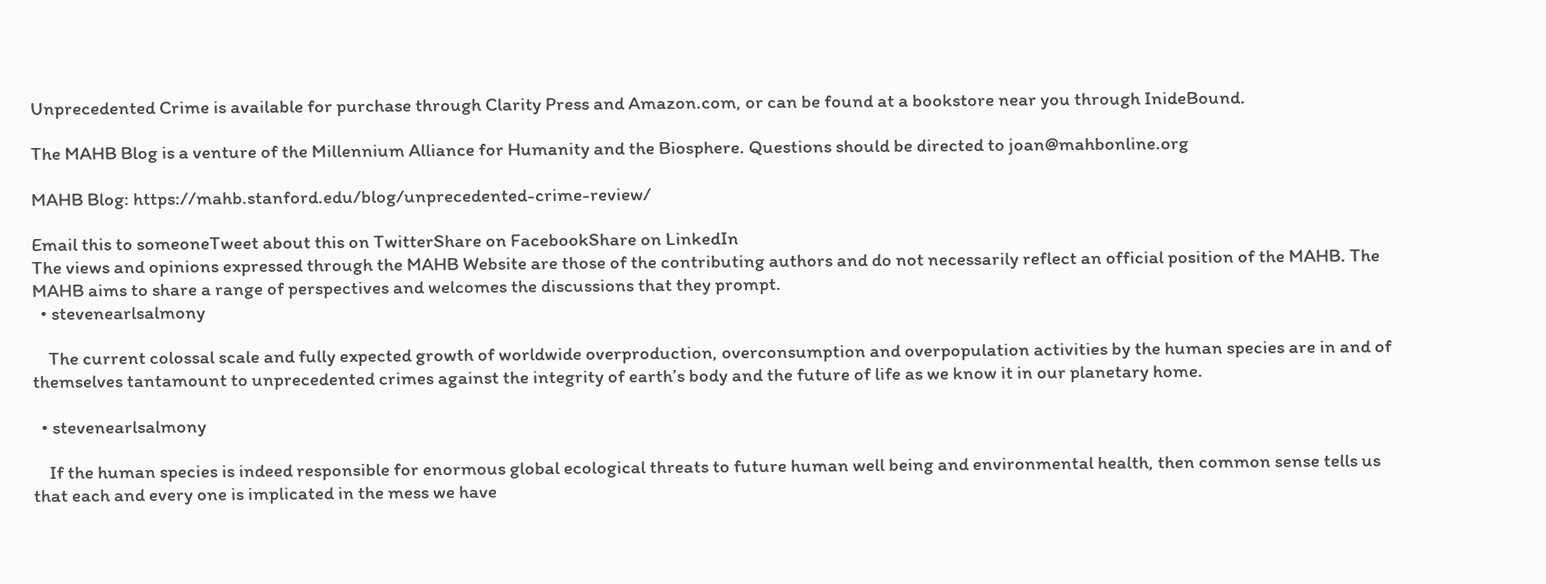Unprecedented Crime is available for purchase through Clarity Press and Amazon.com, or can be found at a bookstore near you through InideBound.

The MAHB Blog is a venture of the Millennium Alliance for Humanity and the Biosphere. Questions should be directed to joan@mahbonline.org

MAHB Blog: https://mahb.stanford.edu/blog/unprecedented-crime-review/

Email this to someoneTweet about this on TwitterShare on FacebookShare on LinkedIn
The views and opinions expressed through the MAHB Website are those of the contributing authors and do not necessarily reflect an official position of the MAHB. The MAHB aims to share a range of perspectives and welcomes the discussions that they prompt.
  • stevenearlsalmony

    The current colossal scale and fully expected growth of worldwide overproduction, overconsumption and overpopulation activities by the human species are in and of themselves tantamount to unprecedented crimes against the integrity of earth’s body and the future of life as we know it in our planetary home.

  • stevenearlsalmony

    If the human species is indeed responsible for enormous global ecological threats to future human well being and environmental health, then common sense tells us that each and every one is implicated in the mess we have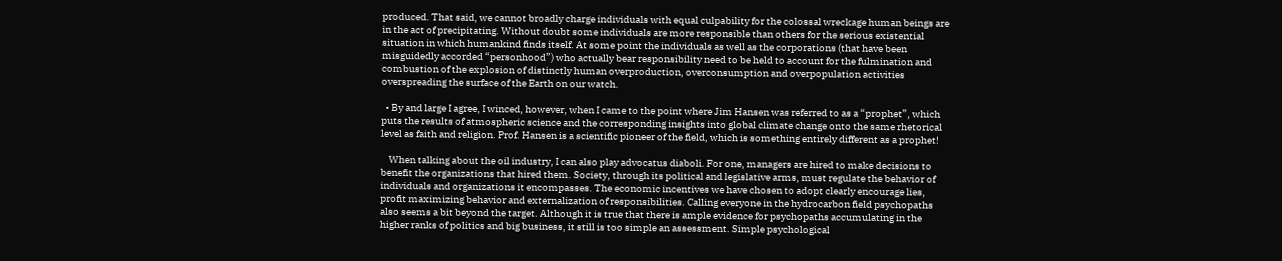produced. That said, we cannot broadly charge individuals with equal culpability for the colossal wreckage human beings are in the act of precipitating. Without doubt some individuals are more responsible than others for the serious existential situation in which humankind finds itself. At some point the individuals as well as the corporations (that have been misguidedly accorded “personhood”) who actually bear responsibility need to be held to account for the fulmination and combustion of the explosion of distinctly human overproduction, overconsumption and overpopulation activities overspreading the surface of the Earth on our watch.

  • By and large I agree, I winced, however, when I came to the point where Jim Hansen was referred to as a “prophet”, which puts the results of atmospheric science and the corresponding insights into global climate change onto the same rhetorical level as faith and religion. Prof. Hansen is a scientific pioneer of the field, which is something entirely different as a prophet!

    When talking about the oil industry, I can also play advocatus diaboli. For one, managers are hired to make decisions to benefit the organizations that hired them. Society, through its political and legislative arms, must regulate the behavior of individuals and organizations it encompasses. The economic incentives we have chosen to adopt clearly encourage lies, profit maximizing behavior and externalization of responsibilities. Calling everyone in the hydrocarbon field psychopaths also seems a bit beyond the target. Although it is true that there is ample evidence for psychopaths accumulating in the higher ranks of politics and big business, it still is too simple an assessment. Simple psychological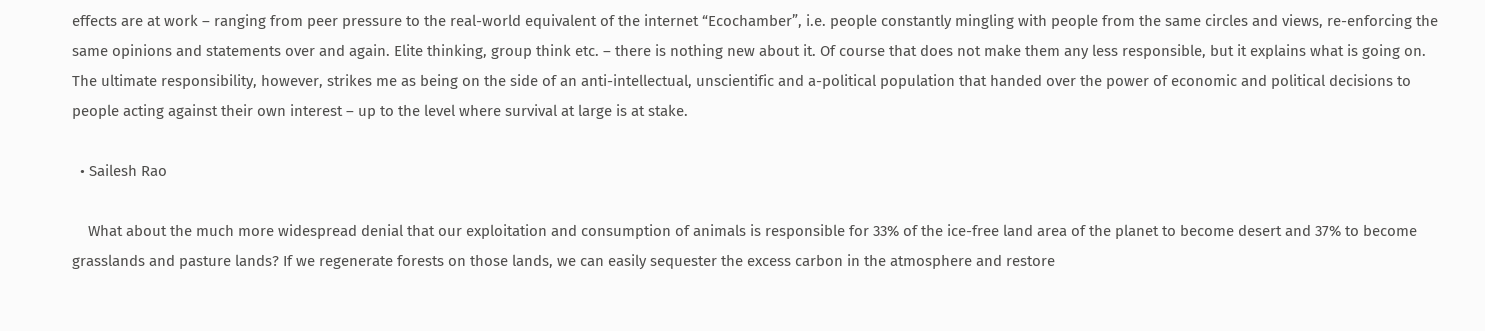effects are at work – ranging from peer pressure to the real-world equivalent of the internet “Ecochamber”, i.e. people constantly mingling with people from the same circles and views, re-enforcing the same opinions and statements over and again. Elite thinking, group think etc. – there is nothing new about it. Of course that does not make them any less responsible, but it explains what is going on. The ultimate responsibility, however, strikes me as being on the side of an anti-intellectual, unscientific and a-political population that handed over the power of economic and political decisions to people acting against their own interest – up to the level where survival at large is at stake.

  • Sailesh Rao

    What about the much more widespread denial that our exploitation and consumption of animals is responsible for 33% of the ice-free land area of the planet to become desert and 37% to become grasslands and pasture lands? If we regenerate forests on those lands, we can easily sequester the excess carbon in the atmosphere and restore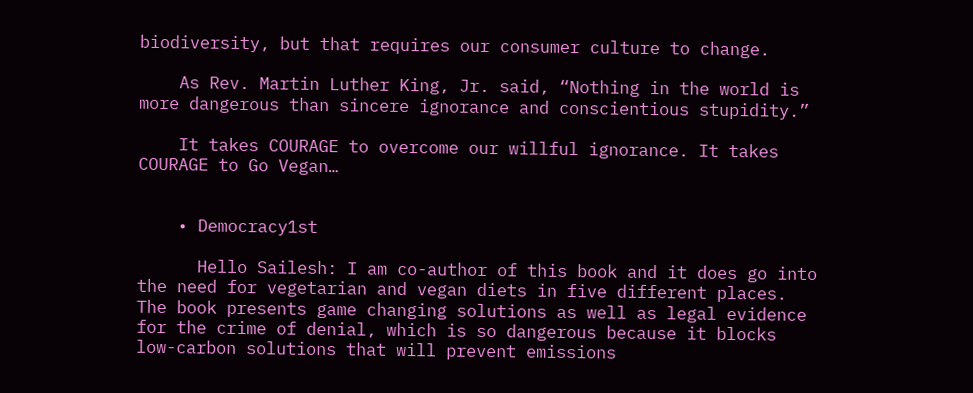biodiversity, but that requires our consumer culture to change.

    As Rev. Martin Luther King, Jr. said, “Nothing in the world is more dangerous than sincere ignorance and conscientious stupidity.”

    It takes COURAGE to overcome our willful ignorance. It takes COURAGE to Go Vegan…


    • Democracy1st

      Hello Sailesh: I am co-author of this book and it does go into the need for vegetarian and vegan diets in five different places. The book presents game changing solutions as well as legal evidence for the crime of denial, which is so dangerous because it blocks low-carbon solutions that will prevent emissions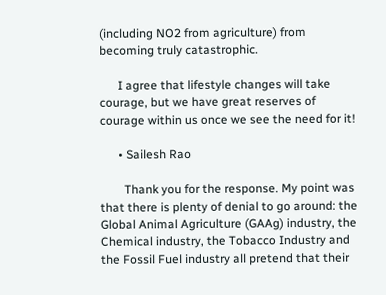(including NO2 from agriculture) from becoming truly catastrophic.

      I agree that lifestyle changes will take courage, but we have great reserves of courage within us once we see the need for it!

      • Sailesh Rao

        Thank you for the response. My point was that there is plenty of denial to go around: the Global Animal Agriculture (GAAg) industry, the Chemical industry, the Tobacco Industry and the Fossil Fuel industry all pretend that their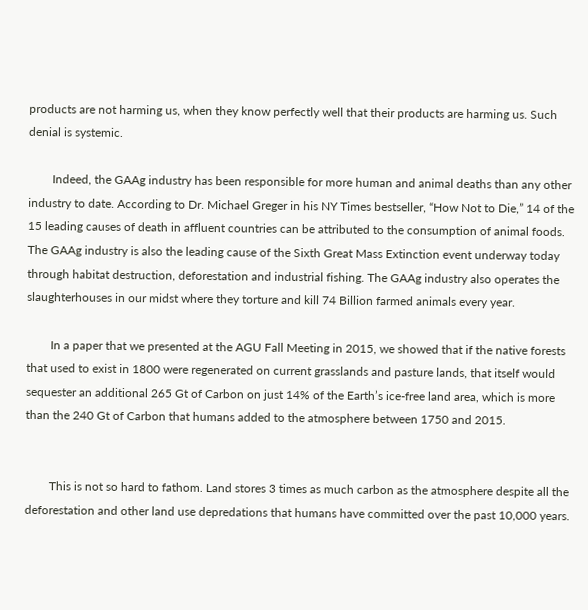products are not harming us, when they know perfectly well that their products are harming us. Such denial is systemic.

        Indeed, the GAAg industry has been responsible for more human and animal deaths than any other industry to date. According to Dr. Michael Greger in his NY Times bestseller, “How Not to Die,” 14 of the 15 leading causes of death in affluent countries can be attributed to the consumption of animal foods. The GAAg industry is also the leading cause of the Sixth Great Mass Extinction event underway today through habitat destruction, deforestation and industrial fishing. The GAAg industry also operates the slaughterhouses in our midst where they torture and kill 74 Billion farmed animals every year.

        In a paper that we presented at the AGU Fall Meeting in 2015, we showed that if the native forests that used to exist in 1800 were regenerated on current grasslands and pasture lands, that itself would sequester an additional 265 Gt of Carbon on just 14% of the Earth’s ice-free land area, which is more than the 240 Gt of Carbon that humans added to the atmosphere between 1750 and 2015.


        This is not so hard to fathom. Land stores 3 times as much carbon as the atmosphere despite all the deforestation and other land use depredations that humans have committed over the past 10,000 years.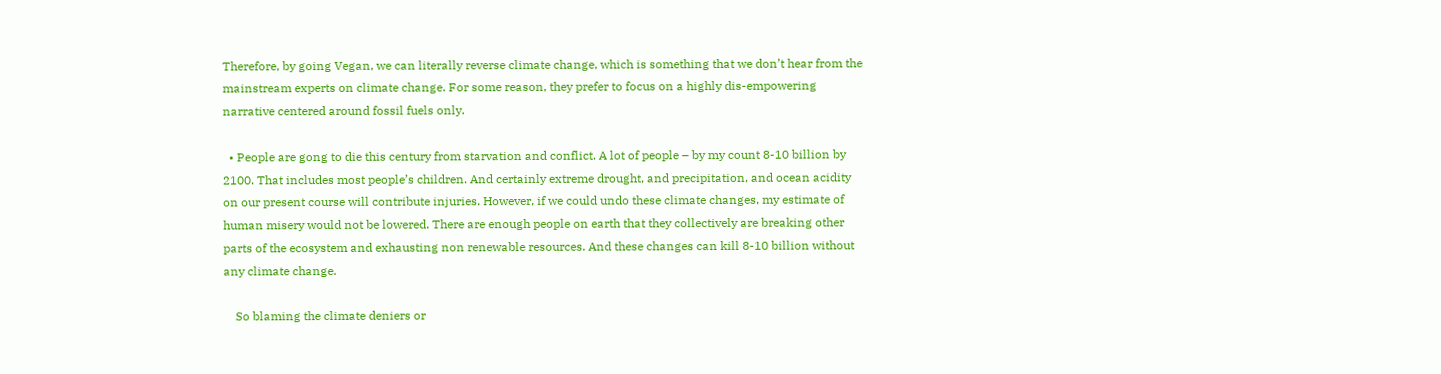Therefore, by going Vegan, we can literally reverse climate change, which is something that we don’t hear from the mainstream experts on climate change. For some reason, they prefer to focus on a highly dis-empowering narrative centered around fossil fuels only.

  • People are gong to die this century from starvation and conflict. A lot of people – by my count 8-10 billion by 2100. That includes most people’s children. And certainly extreme drought, and precipitation, and ocean acidity on our present course will contribute injuries. However, if we could undo these climate changes, my estimate of human misery would not be lowered. There are enough people on earth that they collectively are breaking other parts of the ecosystem and exhausting non renewable resources. And these changes can kill 8-10 billion without any climate change.

    So blaming the climate deniers or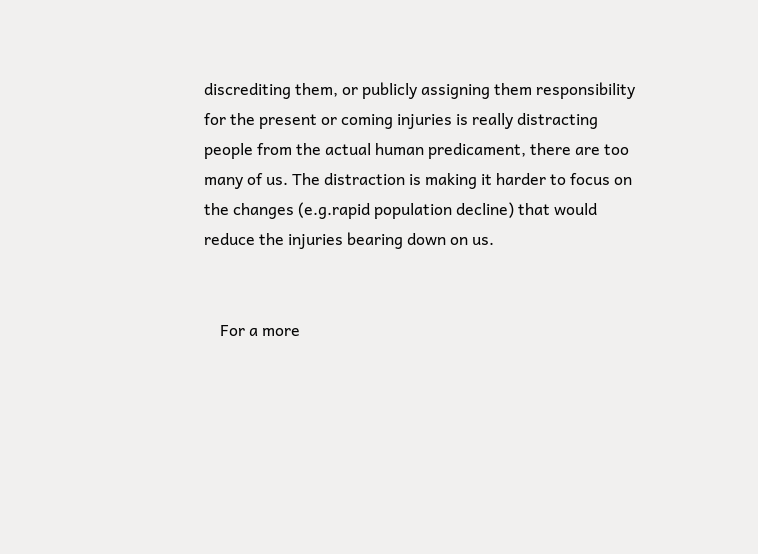discrediting them, or publicly assigning them responsibility for the present or coming injuries is really distracting people from the actual human predicament, there are too many of us. The distraction is making it harder to focus on the changes (e.g.rapid population decline) that would reduce the injuries bearing down on us.


    For a more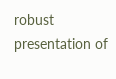robust presentation of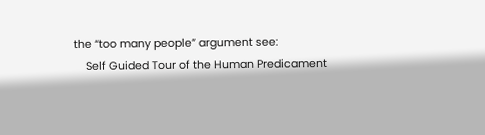the “too many people” argument see:
    Self Guided Tour of the Human Predicament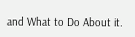and What to Do About it.